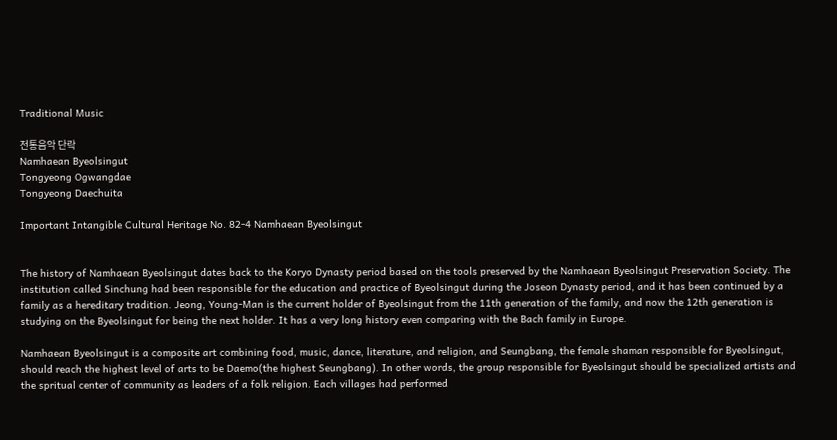Traditional Music

전통음악 단락
Namhaean Byeolsingut
Tongyeong Ogwangdae
Tongyeong Daechuita

Important Intangible Cultural Heritage No. 82-4 Namhaean Byeolsingut


The history of Namhaean Byeolsingut dates back to the Koryo Dynasty period based on the tools preserved by the Namhaean Byeolsingut Preservation Society. The institution called Sinchung had been responsible for the education and practice of Byeolsingut during the Joseon Dynasty period, and it has been continued by a family as a hereditary tradition. Jeong, Young-Man is the current holder of Byeolsingut from the 11th generation of the family, and now the 12th generation is studying on the Byeolsingut for being the next holder. It has a very long history even comparing with the Bach family in Europe.

Namhaean Byeolsingut is a composite art combining food, music, dance, literature, and religion, and Seungbang, the female shaman responsible for Byeolsingut, should reach the highest level of arts to be Daemo(the highest Seungbang). In other words, the group responsible for Byeolsingut should be specialized artists and the spritual center of community as leaders of a folk religion. Each villages had performed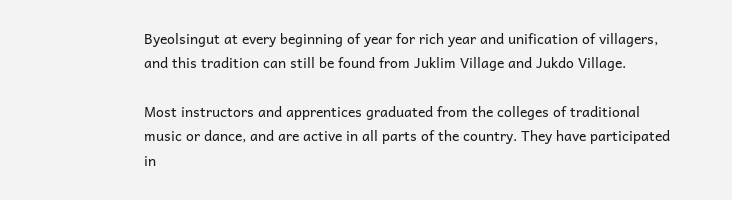Byeolsingut at every beginning of year for rich year and unification of villagers, and this tradition can still be found from Juklim Village and Jukdo Village.

Most instructors and apprentices graduated from the colleges of traditional music or dance, and are active in all parts of the country. They have participated in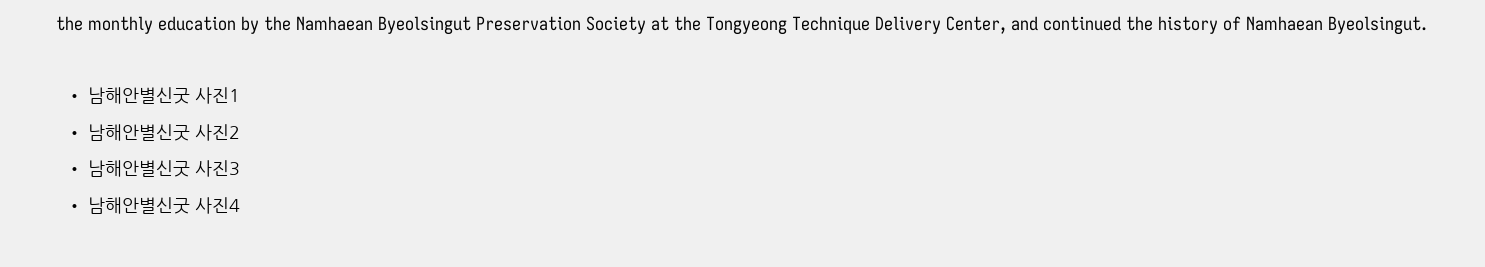the monthly education by the Namhaean Byeolsingut Preservation Society at the Tongyeong Technique Delivery Center, and continued the history of Namhaean Byeolsingut.

  • 남해안별신굿 사진1
  • 남해안별신굿 사진2
  • 남해안별신굿 사진3
  • 남해안별신굿 사진4